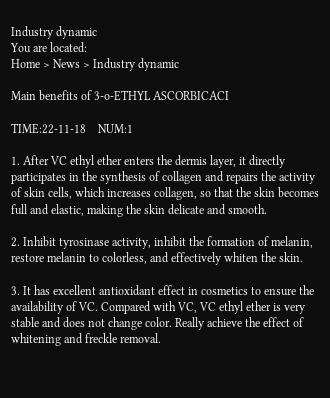Industry dynamic
You are located:
Home > News > Industry dynamic

Main benefits of 3-o-ETHYL ASCORBICACI

TIME:22-11-18    NUM:1

1. After VC ethyl ether enters the dermis layer, it directly participates in the synthesis of collagen and repairs the activity of skin cells, which increases collagen, so that the skin becomes full and elastic, making the skin delicate and smooth.

2. Inhibit tyrosinase activity, inhibit the formation of melanin, restore melanin to colorless, and effectively whiten the skin.

3. It has excellent antioxidant effect in cosmetics to ensure the availability of VC. Compared with VC, VC ethyl ether is very stable and does not change color. Really achieve the effect of whitening and freckle removal.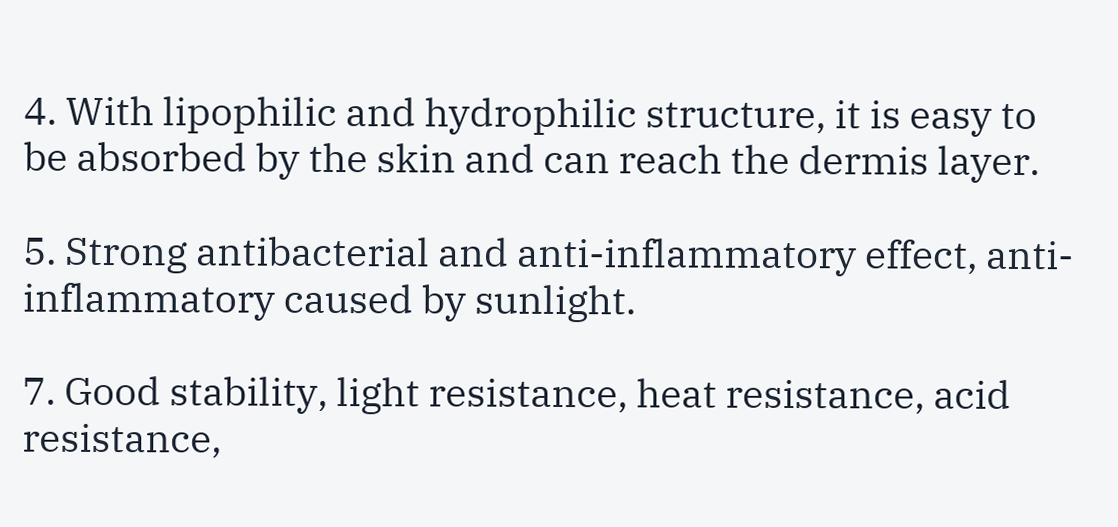4. With lipophilic and hydrophilic structure, it is easy to be absorbed by the skin and can reach the dermis layer.

5. Strong antibacterial and anti-inflammatory effect, anti-inflammatory caused by sunlight.

7. Good stability, light resistance, heat resistance, acid resistance,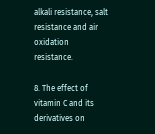alkali resistance, salt resistance and air oxidation resistance.

8. The effect of vitamin C and its derivatives on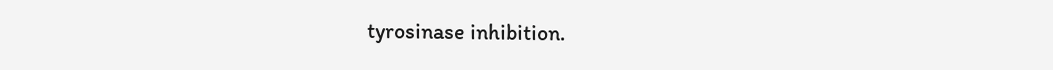tyrosinase inhibition.